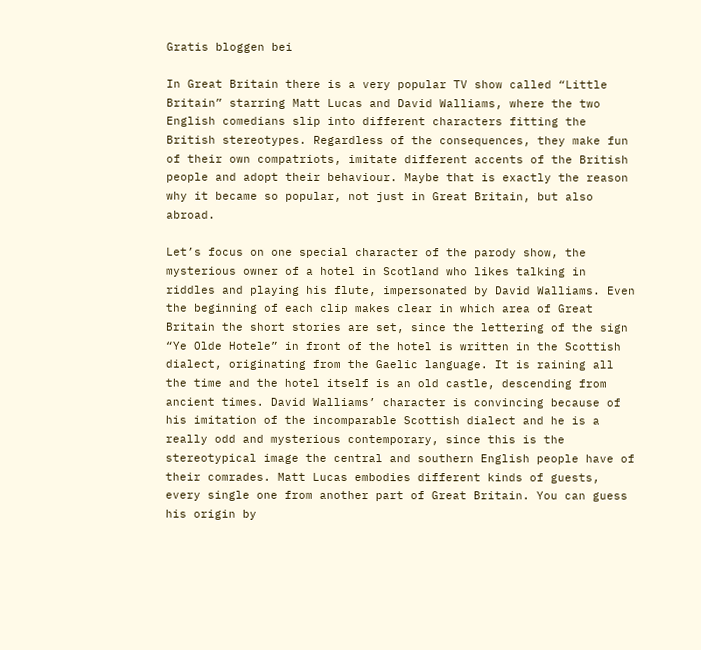Gratis bloggen bei

In Great Britain there is a very popular TV show called “Little Britain” starring Matt Lucas and David Walliams, where the two English comedians slip into different characters fitting the British stereotypes. Regardless of the consequences, they make fun of their own compatriots, imitate different accents of the British people and adopt their behaviour. Maybe that is exactly the reason why it became so popular, not just in Great Britain, but also abroad.

Let’s focus on one special character of the parody show, the mysterious owner of a hotel in Scotland who likes talking in riddles and playing his flute, impersonated by David Walliams. Even the beginning of each clip makes clear in which area of Great Britain the short stories are set, since the lettering of the sign “Ye Olde Hotele” in front of the hotel is written in the Scottish dialect, originating from the Gaelic language. It is raining all the time and the hotel itself is an old castle, descending from ancient times. David Walliams’ character is convincing because of his imitation of the incomparable Scottish dialect and he is a really odd and mysterious contemporary, since this is the stereotypical image the central and southern English people have of their comrades. Matt Lucas embodies different kinds of guests, every single one from another part of Great Britain. You can guess his origin by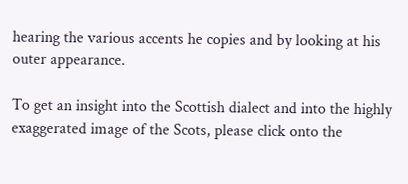hearing the various accents he copies and by looking at his outer appearance.

To get an insight into the Scottish dialect and into the highly exaggerated image of the Scots, please click onto the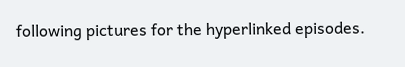following pictures for the hyperlinked episodes.